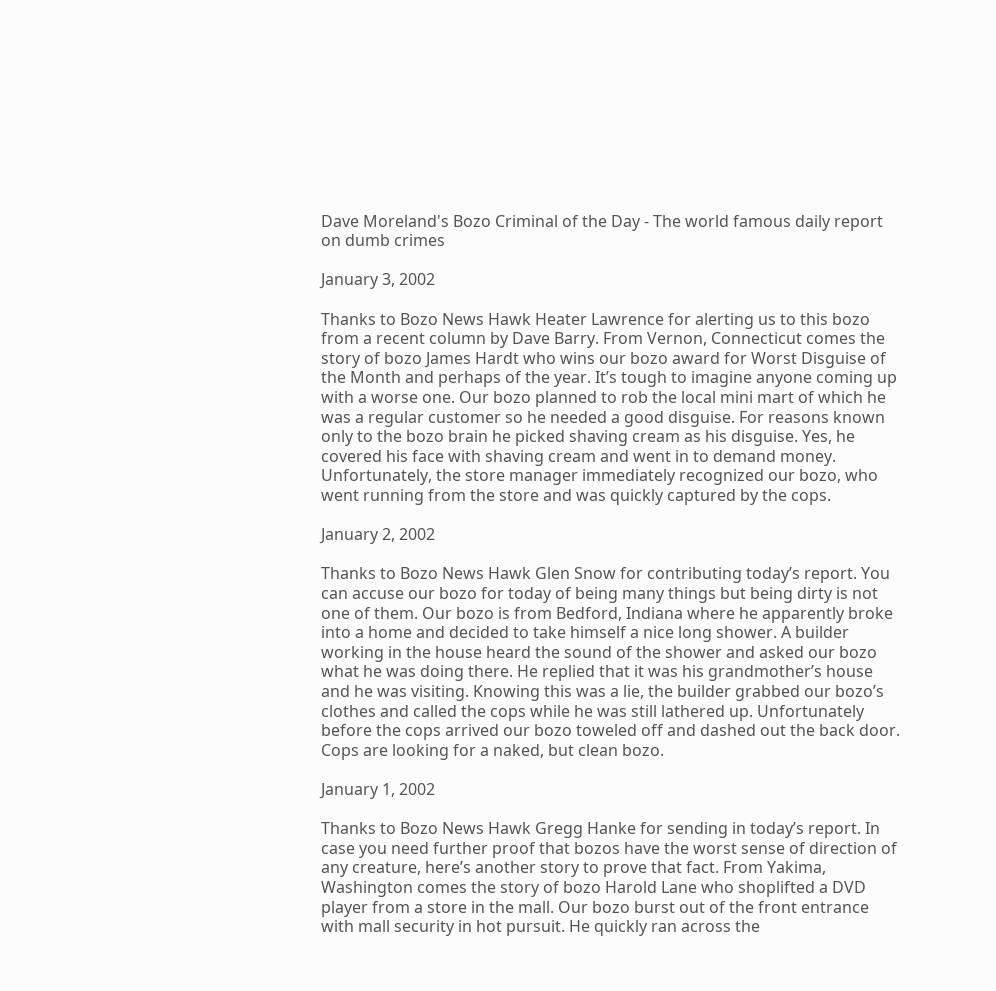Dave Moreland's Bozo Criminal of the Day - The world famous daily report on dumb crimes

January 3, 2002

Thanks to Bozo News Hawk Heater Lawrence for alerting us to this bozo from a recent column by Dave Barry. From Vernon, Connecticut comes the story of bozo James Hardt who wins our bozo award for Worst Disguise of the Month and perhaps of the year. It’s tough to imagine anyone coming up with a worse one. Our bozo planned to rob the local mini mart of which he was a regular customer so he needed a good disguise. For reasons known only to the bozo brain he picked shaving cream as his disguise. Yes, he covered his face with shaving cream and went in to demand money. Unfortunately, the store manager immediately recognized our bozo, who went running from the store and was quickly captured by the cops.

January 2, 2002

Thanks to Bozo News Hawk Glen Snow for contributing today’s report. You can accuse our bozo for today of being many things but being dirty is not one of them. Our bozo is from Bedford, Indiana where he apparently broke into a home and decided to take himself a nice long shower. A builder working in the house heard the sound of the shower and asked our bozo what he was doing there. He replied that it was his grandmother’s house and he was visiting. Knowing this was a lie, the builder grabbed our bozo’s clothes and called the cops while he was still lathered up. Unfortunately before the cops arrived our bozo toweled off and dashed out the back door. Cops are looking for a naked, but clean bozo.

January 1, 2002

Thanks to Bozo News Hawk Gregg Hanke for sending in today’s report. In case you need further proof that bozos have the worst sense of direction of any creature, here’s another story to prove that fact. From Yakima, Washington comes the story of bozo Harold Lane who shoplifted a DVD player from a store in the mall. Our bozo burst out of the front entrance with mall security in hot pursuit. He quickly ran across the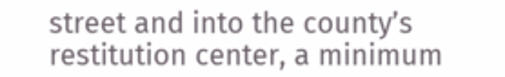street and into the county’s restitution center, a minimum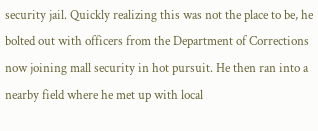security jail. Quickly realizing this was not the place to be, he bolted out with officers from the Department of Corrections now joining mall security in hot pursuit. He then ran into a nearby field where he met up with local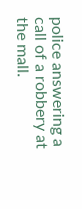police answering a call of a robbery at the mall.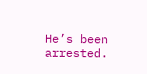He’s been arrested.